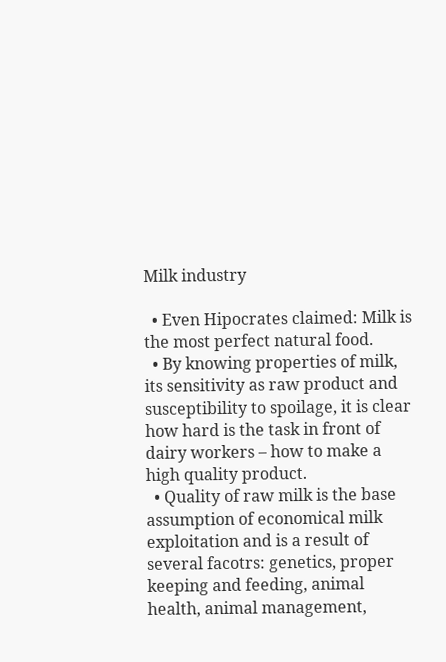Milk industry

  • Even Hipocrates claimed: Milk is the most perfect natural food.
  • By knowing properties of milk, its sensitivity as raw product and susceptibility to spoilage, it is clear how hard is the task in front of dairy workers – how to make a high quality product.
  • Quality of raw milk is the base assumption of economical milk exploitation and is a result of several facotrs: genetics, proper keeping and feeding, animal health, animal management,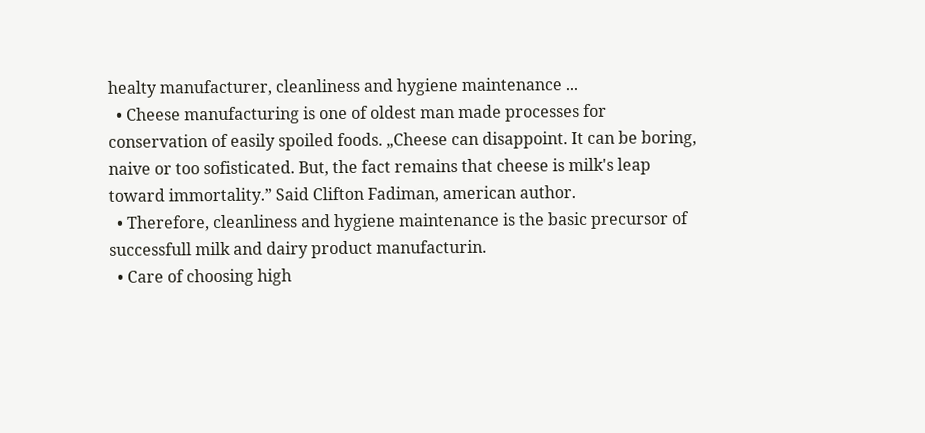healty manufacturer, cleanliness and hygiene maintenance ...
  • Cheese manufacturing is one of oldest man made processes for conservation of easily spoiled foods. „Cheese can disappoint. It can be boring, naive or too sofisticated. But, the fact remains that cheese is milk's leap toward immortality.” Said Clifton Fadiman, american author.
  • Therefore, cleanliness and hygiene maintenance is the basic precursor of successfull milk and dairy product manufacturin.
  • Care of choosing high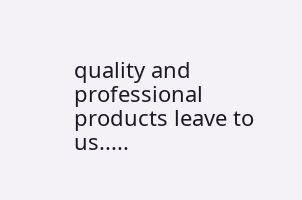quality and professional products leave to us.....